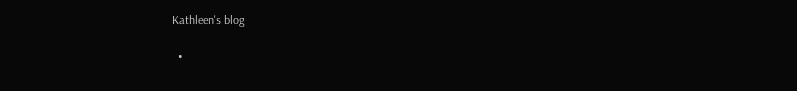Kathleen's blog

  •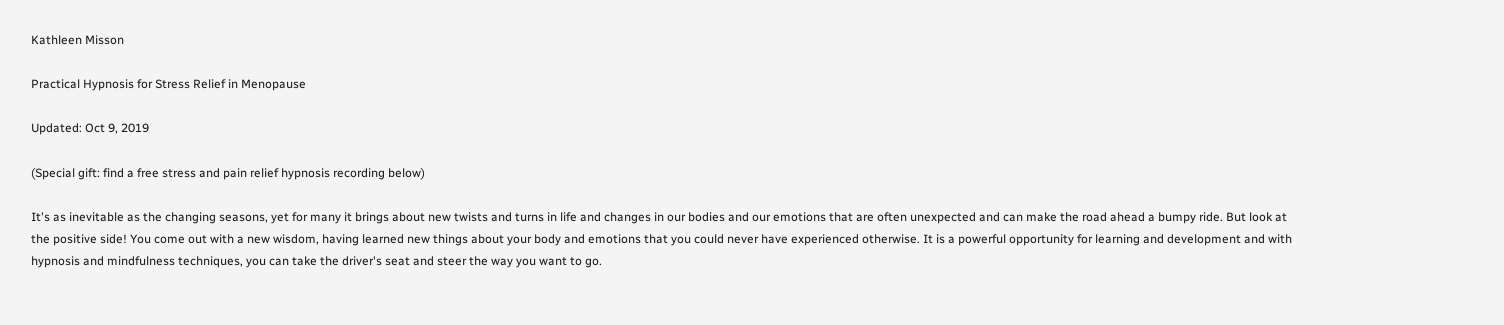Kathleen Misson

Practical Hypnosis for Stress Relief in Menopause

Updated: Oct 9, 2019

(Special gift: find a free stress and pain relief hypnosis recording below)

It's as inevitable as the changing seasons, yet for many it brings about new twists and turns in life and changes in our bodies and our emotions that are often unexpected and can make the road ahead a bumpy ride. But look at the positive side! You come out with a new wisdom, having learned new things about your body and emotions that you could never have experienced otherwise. It is a powerful opportunity for learning and development and with hypnosis and mindfulness techniques, you can take the driver's seat and steer the way you want to go.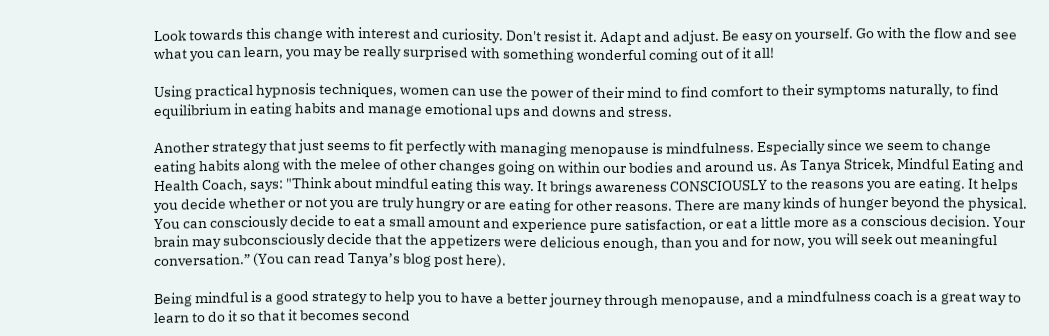Look towards this change with interest and curiosity. Don't resist it. Adapt and adjust. Be easy on yourself. Go with the flow and see what you can learn, you may be really surprised with something wonderful coming out of it all!

Using practical hypnosis techniques, women can use the power of their mind to find comfort to their symptoms naturally, to find equilibrium in eating habits and manage emotional ups and downs and stress.

Another strategy that just seems to fit perfectly with managing menopause is mindfulness. Especially since we seem to change eating habits along with the melee of other changes going on within our bodies and around us. As Tanya Stricek, Mindful Eating and Health Coach, says: "Think about mindful eating this way. It brings awareness CONSCIOUSLY to the reasons you are eating. It helps you decide whether or not you are truly hungry or are eating for other reasons. There are many kinds of hunger beyond the physical. You can consciously decide to eat a small amount and experience pure satisfaction, or eat a little more as a conscious decision. Your brain may subconsciously decide that the appetizers were delicious enough, than you and for now, you will seek out meaningful conversation.” (You can read Tanya’s blog post here).

Being mindful is a good strategy to help you to have a better journey through menopause, and a mindfulness coach is a great way to learn to do it so that it becomes second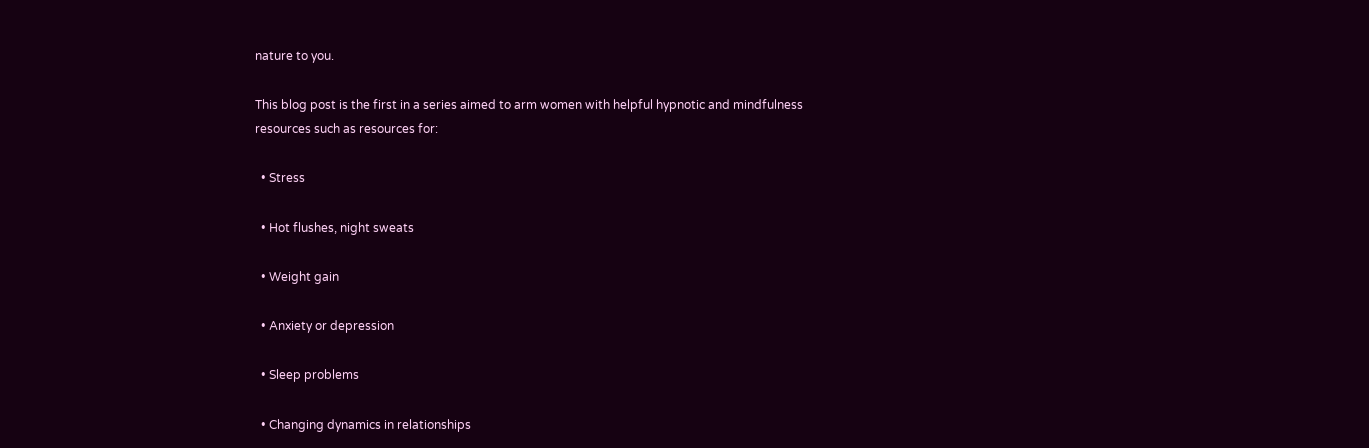nature to you.

This blog post is the first in a series aimed to arm women with helpful hypnotic and mindfulness resources such as resources for:

  • Stress

  • Hot flushes, night sweats

  • Weight gain

  • Anxiety or depression

  • Sleep problems

  • Changing dynamics in relationships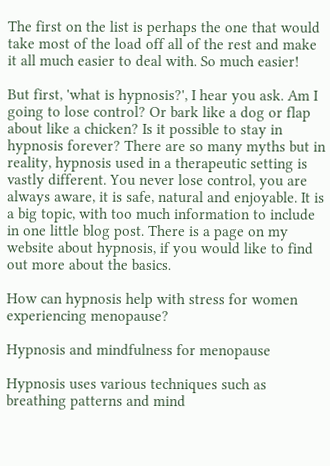The first on the list is perhaps the one that would take most of the load off all of the rest and make it all much easier to deal with. So much easier!

But first, 'what is hypnosis?', I hear you ask. Am I going to lose control? Or bark like a dog or flap about like a chicken? Is it possible to stay in hypnosis forever? There are so many myths but in reality, hypnosis used in a therapeutic setting is vastly different. You never lose control, you are always aware, it is safe, natural and enjoyable. It is a big topic, with too much information to include in one little blog post. There is a page on my website about hypnosis, if you would like to find out more about the basics.

How can hypnosis help with stress for women experiencing menopause?

Hypnosis and mindfulness for menopause

Hypnosis uses various techniques such as breathing patterns and mind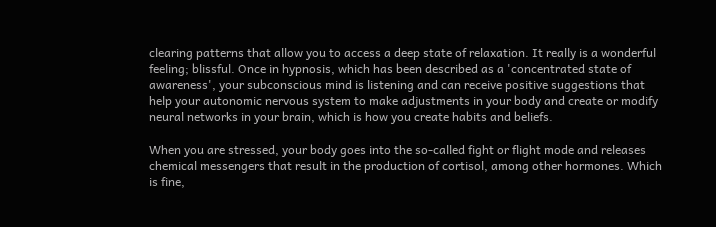clearing patterns that allow you to access a deep state of relaxation. It really is a wonderful feeling; blissful. Once in hypnosis, which has been described as a 'concentrated state of awareness', your subconscious mind is listening and can receive positive suggestions that help your autonomic nervous system to make adjustments in your body and create or modify neural networks in your brain, which is how you create habits and beliefs.

When you are stressed, your body goes into the so-called fight or flight mode and releases chemical messengers that result in the production of cortisol, among other hormones. Which is fine,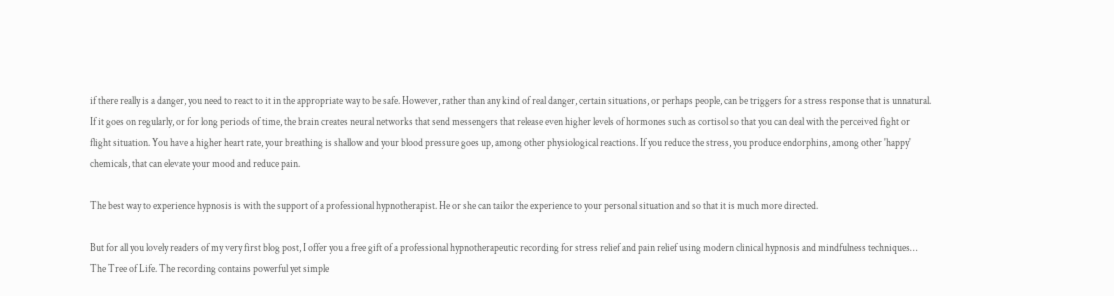if there really is a danger, you need to react to it in the appropriate way to be safe. However, rather than any kind of real danger, certain situations, or perhaps people, can be triggers for a stress response that is unnatural. If it goes on regularly, or for long periods of time, the brain creates neural networks that send messengers that release even higher levels of hormones such as cortisol so that you can deal with the perceived fight or flight situation. You have a higher heart rate, your breathing is shallow and your blood pressure goes up, among other physiological reactions. If you reduce the stress, you produce endorphins, among other 'happy' chemicals, that can elevate your mood and reduce pain.

The best way to experience hypnosis is with the support of a professional hypnotherapist. He or she can tailor the experience to your personal situation and so that it is much more directed.

But for all you lovely readers of my very first blog post, I offer you a free gift of a professional hypnotherapeutic recording for stress relief and pain relief using modern clinical hypnosis and mindfulness techniques… The Tree of Life. The recording contains powerful yet simple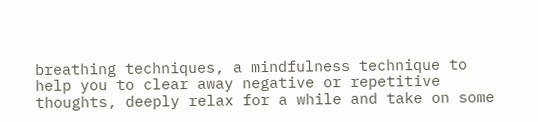breathing techniques, a mindfulness technique to help you to clear away negative or repetitive thoughts, deeply relax for a while and take on some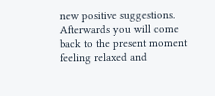new positive suggestions. Afterwards you will come back to the present moment feeling relaxed and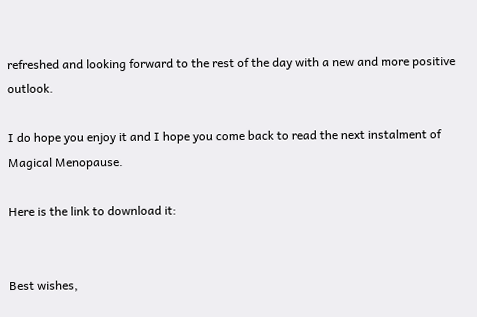refreshed and looking forward to the rest of the day with a new and more positive outlook.

I do hope you enjoy it and I hope you come back to read the next instalment of Magical Menopause.

Here is the link to download it:


Best wishes,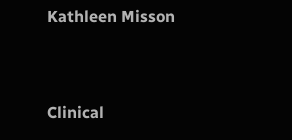Kathleen Misson


Clinical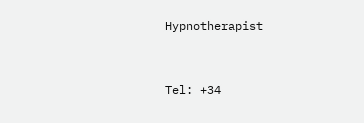Hypnotherapist


Tel: +34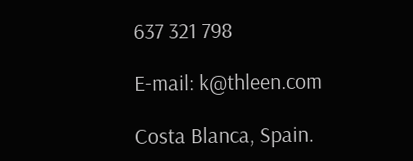637 321 798

E-mail: k@thleen.com

Costa Blanca, Spain.